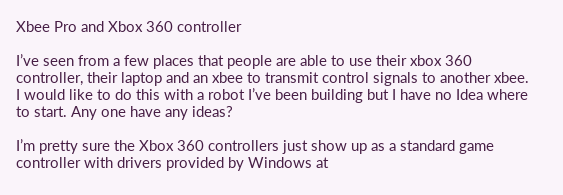Xbee Pro and Xbox 360 controller

I’ve seen from a few places that people are able to use their xbox 360 controller, their laptop and an xbee to transmit control signals to another xbee. I would like to do this with a robot I’ve been building but I have no Idea where to start. Any one have any ideas?

I’m pretty sure the Xbox 360 controllers just show up as a standard game controller with drivers provided by Windows at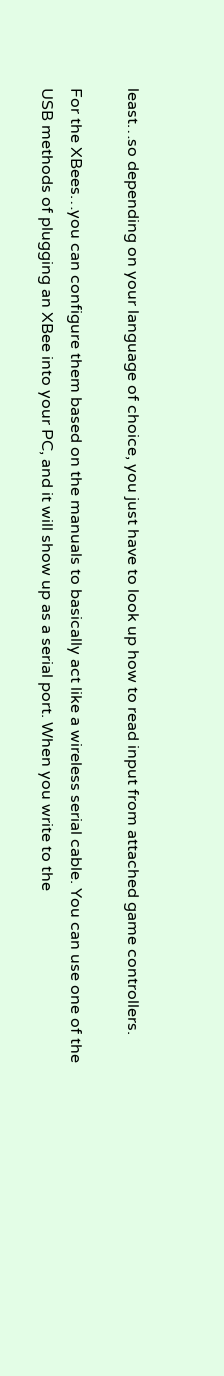least…so depending on your language of choice, you just have to look up how to read input from attached game controllers.

For the XBees…you can configure them based on the manuals to basically act like a wireless serial cable. You can use one of the USB methods of plugging an XBee into your PC, and it will show up as a serial port. When you write to the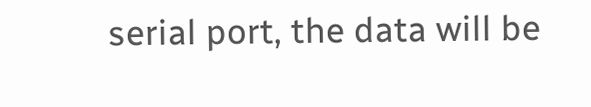serial port, the data will be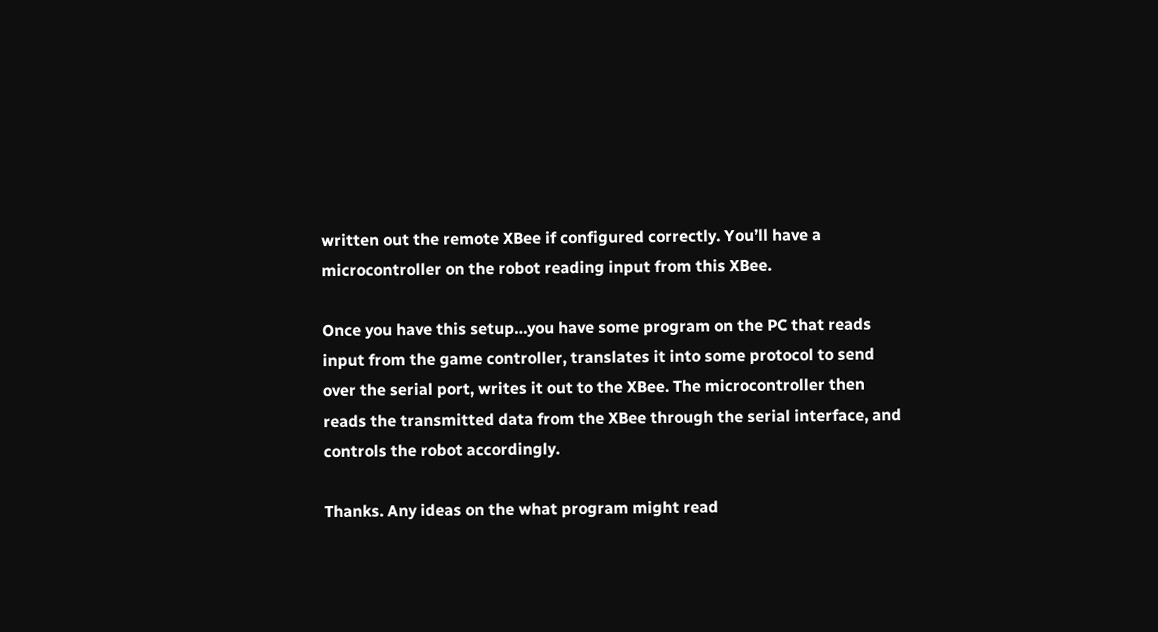written out the remote XBee if configured correctly. You’ll have a microcontroller on the robot reading input from this XBee.

Once you have this setup…you have some program on the PC that reads input from the game controller, translates it into some protocol to send over the serial port, writes it out to the XBee. The microcontroller then reads the transmitted data from the XBee through the serial interface, and controls the robot accordingly.

Thanks. Any ideas on the what program might read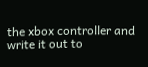the xbox controller and write it out to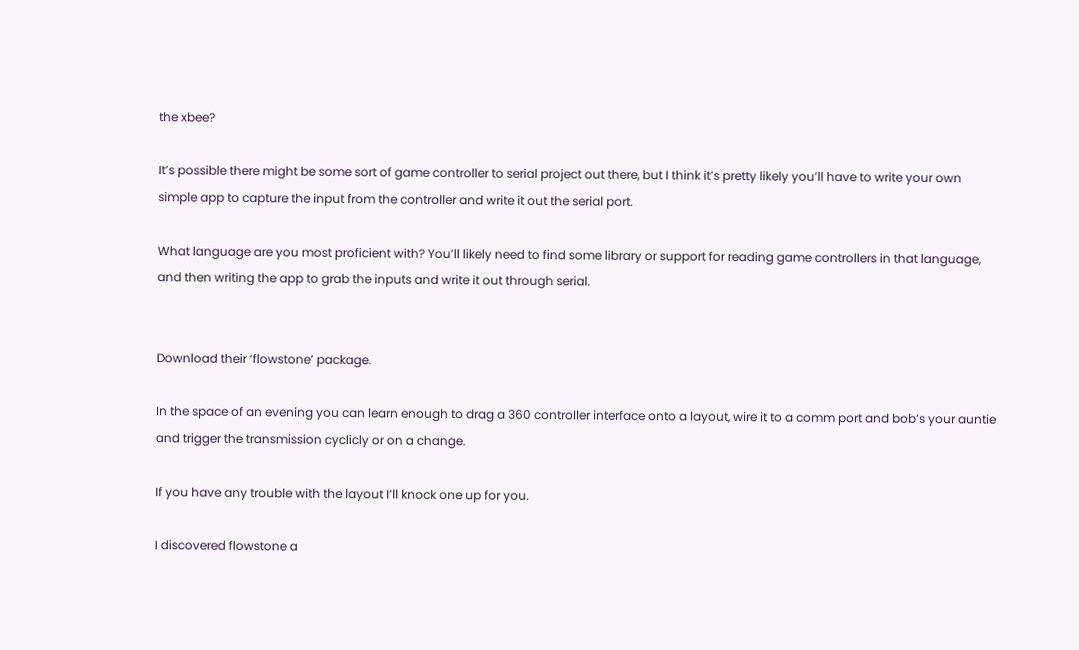the xbee?

It’s possible there might be some sort of game controller to serial project out there, but I think it’s pretty likely you’ll have to write your own simple app to capture the input from the controller and write it out the serial port.

What language are you most proficient with? You’ll likely need to find some library or support for reading game controllers in that language, and then writing the app to grab the inputs and write it out through serial.


Download their ‘flowstone’ package.

In the space of an evening you can learn enough to drag a 360 controller interface onto a layout, wire it to a comm port and bob’s your auntie and trigger the transmission cyclicly or on a change.

If you have any trouble with the layout I’ll knock one up for you.

I discovered flowstone a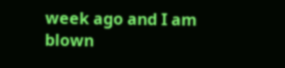week ago and I am blown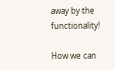away by the functionality!

How we can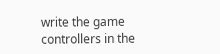write the game controllers in the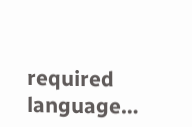required language…